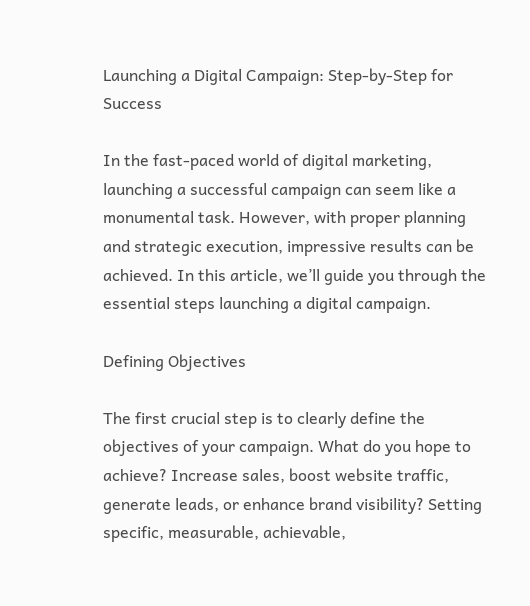Launching a Digital Campaign: Step-by-Step for Success

In the fast-paced world of digital marketing, launching a successful campaign can seem like a monumental task. However, with proper planning and strategic execution, impressive results can be achieved. In this article, we’ll guide you through the essential steps launching a digital campaign.

Defining Objectives

The first crucial step is to clearly define the objectives of your campaign. What do you hope to achieve? Increase sales, boost website traffic, generate leads, or enhance brand visibility? Setting specific, measurable, achievable,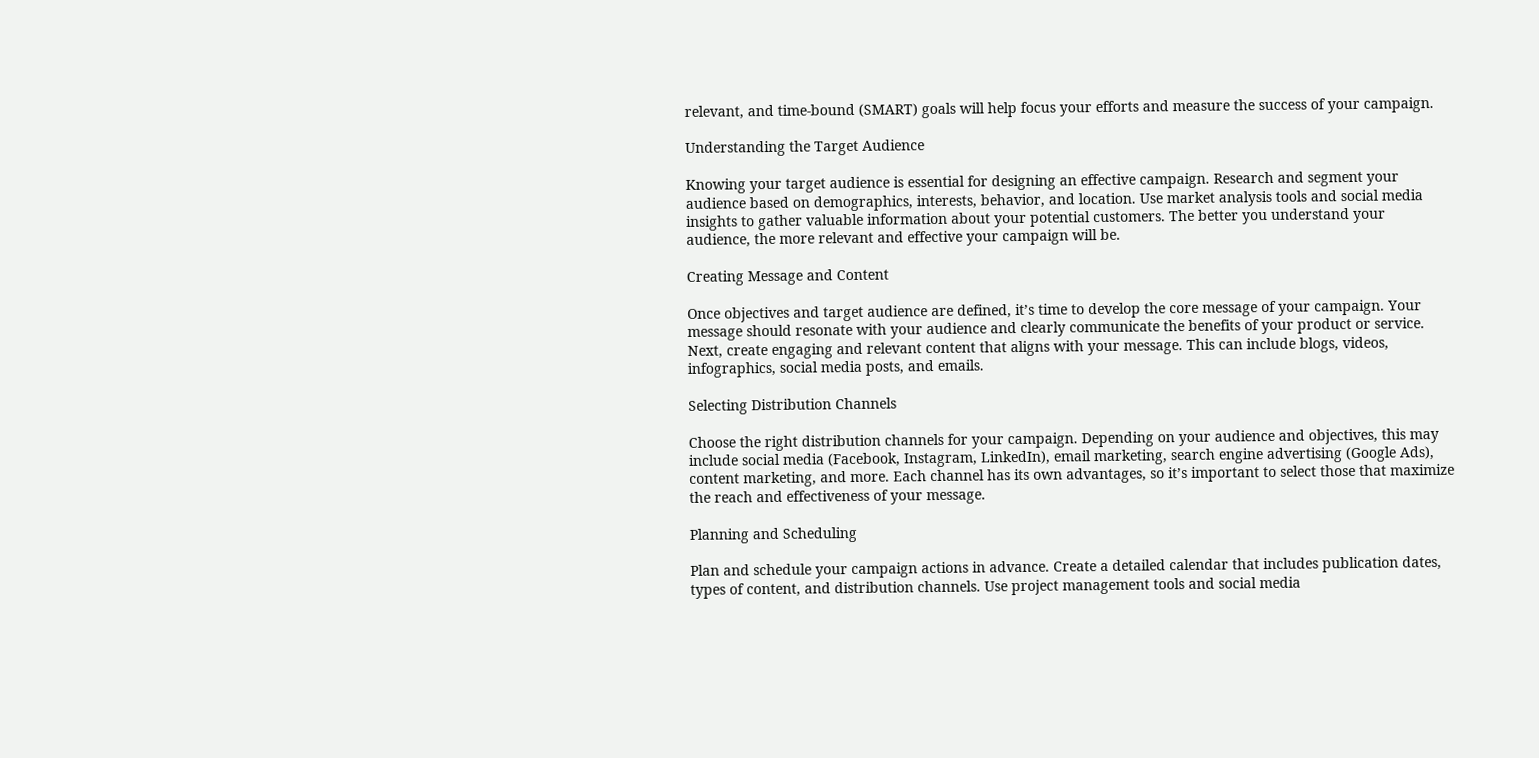relevant, and time-bound (SMART) goals will help focus your efforts and measure the success of your campaign.

Understanding the Target Audience

Knowing your target audience is essential for designing an effective campaign. Research and segment your audience based on demographics, interests, behavior, and location. Use market analysis tools and social media insights to gather valuable information about your potential customers. The better you understand your audience, the more relevant and effective your campaign will be.

Creating Message and Content

Once objectives and target audience are defined, it’s time to develop the core message of your campaign. Your message should resonate with your audience and clearly communicate the benefits of your product or service. Next, create engaging and relevant content that aligns with your message. This can include blogs, videos, infographics, social media posts, and emails.

Selecting Distribution Channels

Choose the right distribution channels for your campaign. Depending on your audience and objectives, this may include social media (Facebook, Instagram, LinkedIn), email marketing, search engine advertising (Google Ads), content marketing, and more. Each channel has its own advantages, so it’s important to select those that maximize the reach and effectiveness of your message.

Planning and Scheduling

Plan and schedule your campaign actions in advance. Create a detailed calendar that includes publication dates, types of content, and distribution channels. Use project management tools and social media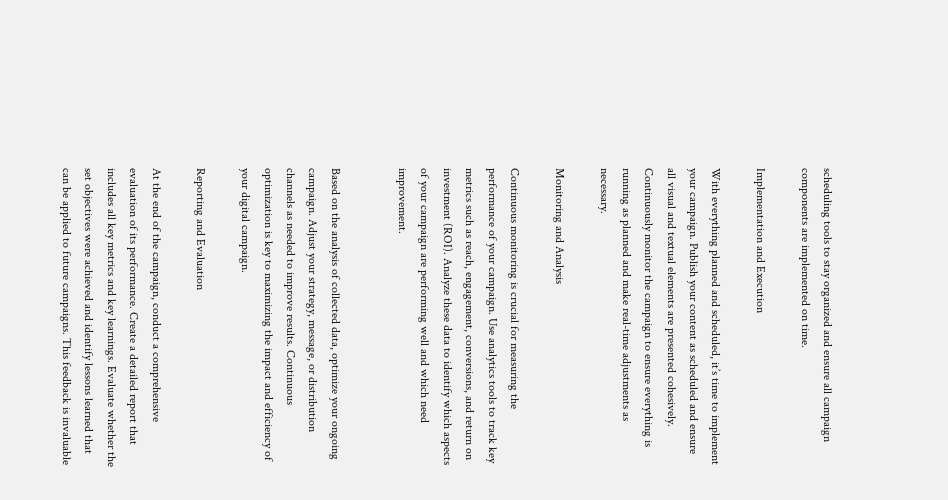scheduling tools to stay organized and ensure all campaign components are implemented on time.

Implementation and Execution

With everything planned and scheduled, it’s time to implement your campaign. Publish your content as scheduled and ensure all visual and textual elements are presented cohesively. Continuously monitor the campaign to ensure everything is running as planned and make real-time adjustments as necessary.

Monitoring and Analysis

Continuous monitoring is crucial for measuring the performance of your campaign. Use analytics tools to track key metrics such as reach, engagement, conversions, and return on investment (ROI). Analyze these data to identify which aspects of your campaign are performing well and which need improvement.


Based on the analysis of collected data, optimize your ongoing campaign. Adjust your strategy, message, or distribution channels as needed to improve results. Continuous optimization is key to maximizing the impact and efficiency of your digital campaign.

Reporting and Evaluation

At the end of the campaign, conduct a comprehensive evaluation of its performance. Create a detailed report that includes all key metrics and key learnings. Evaluate whether the set objectives were achieved and identify lessons learned that can be applied to future campaigns. This feedback is invaluable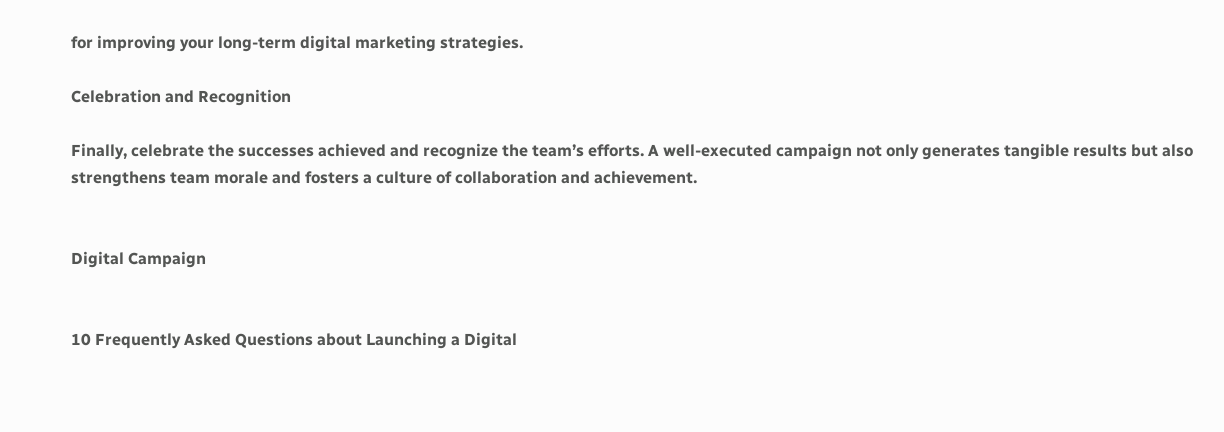for improving your long-term digital marketing strategies.

Celebration and Recognition

Finally, celebrate the successes achieved and recognize the team’s efforts. A well-executed campaign not only generates tangible results but also strengthens team morale and fosters a culture of collaboration and achievement.


Digital Campaign


10 Frequently Asked Questions about Launching a Digital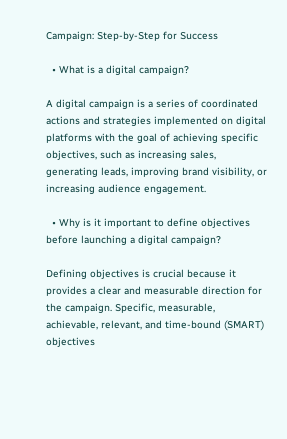Campaign: Step-by-Step for Success

  • What is a digital campaign?

A digital campaign is a series of coordinated actions and strategies implemented on digital platforms with the goal of achieving specific objectives, such as increasing sales, generating leads, improving brand visibility, or increasing audience engagement.

  • Why is it important to define objectives before launching a digital campaign?

Defining objectives is crucial because it provides a clear and measurable direction for the campaign. Specific, measurable, achievable, relevant, and time-bound (SMART) objectives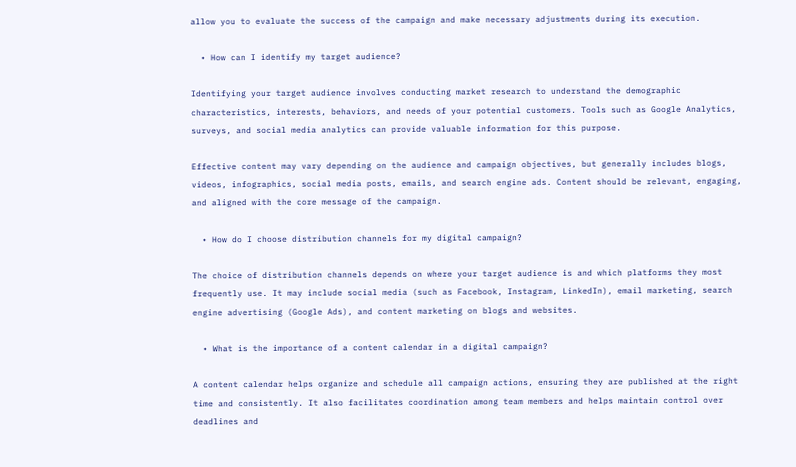allow you to evaluate the success of the campaign and make necessary adjustments during its execution.

  • How can I identify my target audience?

Identifying your target audience involves conducting market research to understand the demographic characteristics, interests, behaviors, and needs of your potential customers. Tools such as Google Analytics, surveys, and social media analytics can provide valuable information for this purpose.

Effective content may vary depending on the audience and campaign objectives, but generally includes blogs, videos, infographics, social media posts, emails, and search engine ads. Content should be relevant, engaging, and aligned with the core message of the campaign.

  • How do I choose distribution channels for my digital campaign?

The choice of distribution channels depends on where your target audience is and which platforms they most frequently use. It may include social media (such as Facebook, Instagram, LinkedIn), email marketing, search engine advertising (Google Ads), and content marketing on blogs and websites.

  • What is the importance of a content calendar in a digital campaign?

A content calendar helps organize and schedule all campaign actions, ensuring they are published at the right time and consistently. It also facilitates coordination among team members and helps maintain control over deadlines and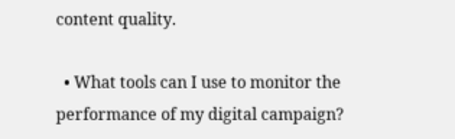content quality.

  • What tools can I use to monitor the performance of my digital campaign?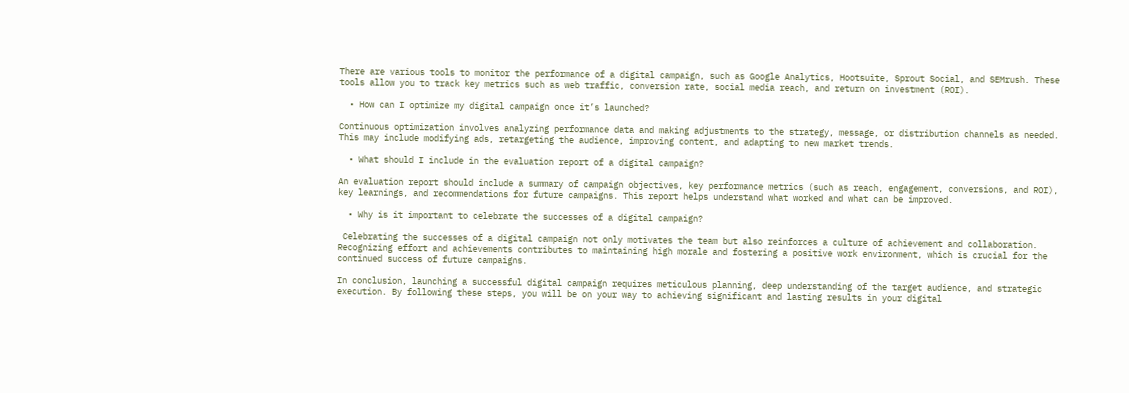There are various tools to monitor the performance of a digital campaign, such as Google Analytics, Hootsuite, Sprout Social, and SEMrush. These tools allow you to track key metrics such as web traffic, conversion rate, social media reach, and return on investment (ROI).

  • How can I optimize my digital campaign once it’s launched?

Continuous optimization involves analyzing performance data and making adjustments to the strategy, message, or distribution channels as needed. This may include modifying ads, retargeting the audience, improving content, and adapting to new market trends.

  • What should I include in the evaluation report of a digital campaign?

An evaluation report should include a summary of campaign objectives, key performance metrics (such as reach, engagement, conversions, and ROI), key learnings, and recommendations for future campaigns. This report helps understand what worked and what can be improved.

  • Why is it important to celebrate the successes of a digital campaign?

 Celebrating the successes of a digital campaign not only motivates the team but also reinforces a culture of achievement and collaboration. Recognizing effort and achievements contributes to maintaining high morale and fostering a positive work environment, which is crucial for the continued success of future campaigns.

In conclusion, launching a successful digital campaign requires meticulous planning, deep understanding of the target audience, and strategic execution. By following these steps, you will be on your way to achieving significant and lasting results in your digital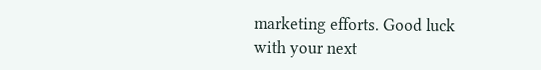marketing efforts. Good luck with your next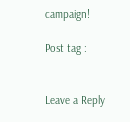campaign!

Post tag :


Leave a Reply